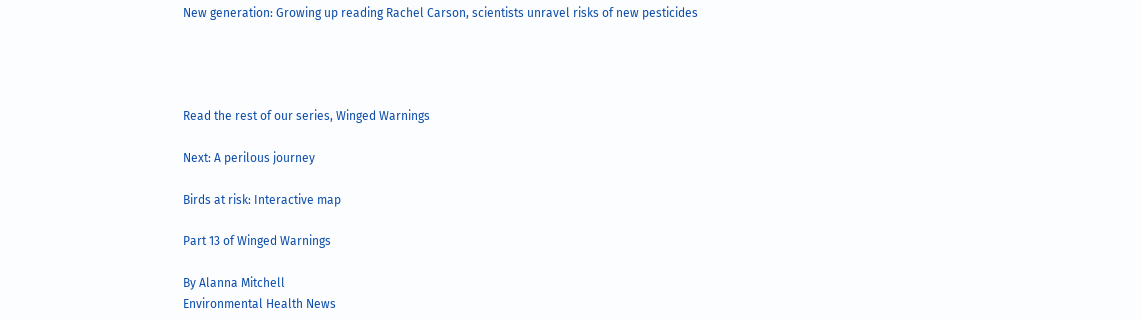New generation: Growing up reading Rachel Carson, scientists unravel risks of new pesticides




Read the rest of our series, Winged Warnings

Next: A perilous journey

Birds at risk: Interactive map

Part 13 of Winged Warnings

By Alanna Mitchell
Environmental Health News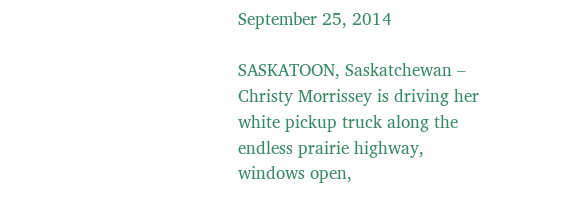September 25, 2014

SASKATOON, Saskatchewan – Christy Morrissey is driving her white pickup truck along the endless prairie highway, windows open,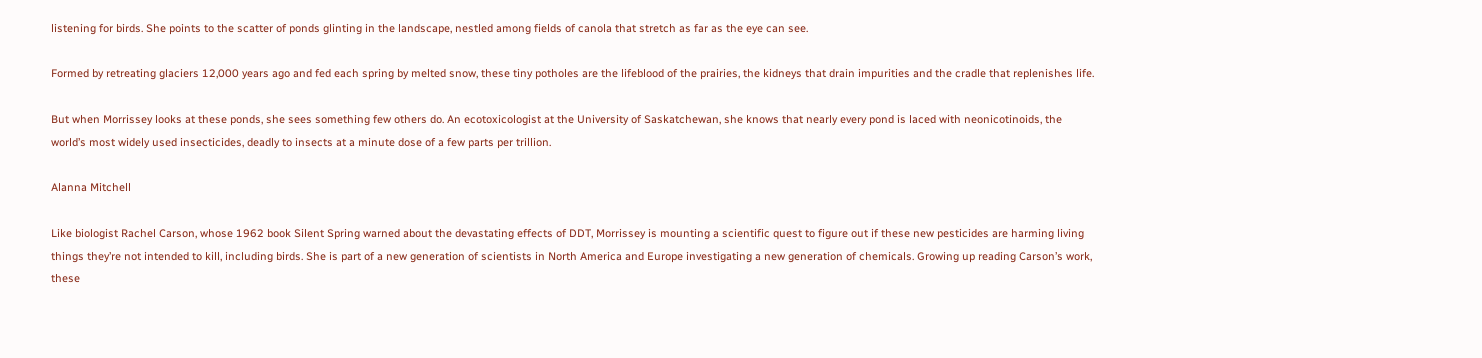listening for birds. She points to the scatter of ponds glinting in the landscape, nestled among fields of canola that stretch as far as the eye can see.

Formed by retreating glaciers 12,000 years ago and fed each spring by melted snow, these tiny potholes are the lifeblood of the prairies, the kidneys that drain impurities and the cradle that replenishes life.

But when Morrissey looks at these ponds, she sees something few others do. An ecotoxicologist at the University of Saskatchewan, she knows that nearly every pond is laced with neonicotinoids, the world’s most widely used insecticides, deadly to insects at a minute dose of a few parts per trillion.

Alanna Mitchell

Like biologist Rachel Carson, whose 1962 book Silent Spring warned about the devastating effects of DDT, Morrissey is mounting a scientific quest to figure out if these new pesticides are harming living things they’re not intended to kill, including birds. She is part of a new generation of scientists in North America and Europe investigating a new generation of chemicals. Growing up reading Carson’s work, these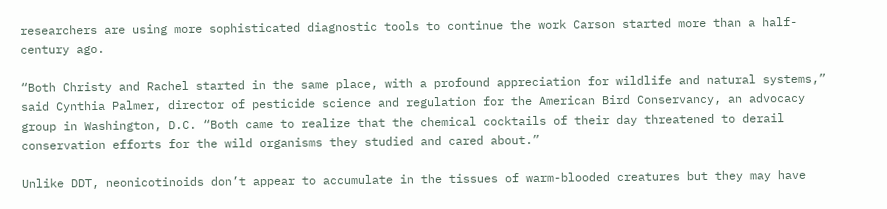researchers are using more sophisticated diagnostic tools to continue the work Carson started more than a half-century ago.

“Both Christy and Rachel started in the same place, with a profound appreciation for wildlife and natural systems,” said Cynthia Palmer, director of pesticide science and regulation for the American Bird Conservancy, an advocacy group in Washington, D.C. “Both came to realize that the chemical cocktails of their day threatened to derail conservation efforts for the wild organisms they studied and cared about.”

Unlike DDT, neonicotinoids don’t appear to accumulate in the tissues of warm-blooded creatures but they may have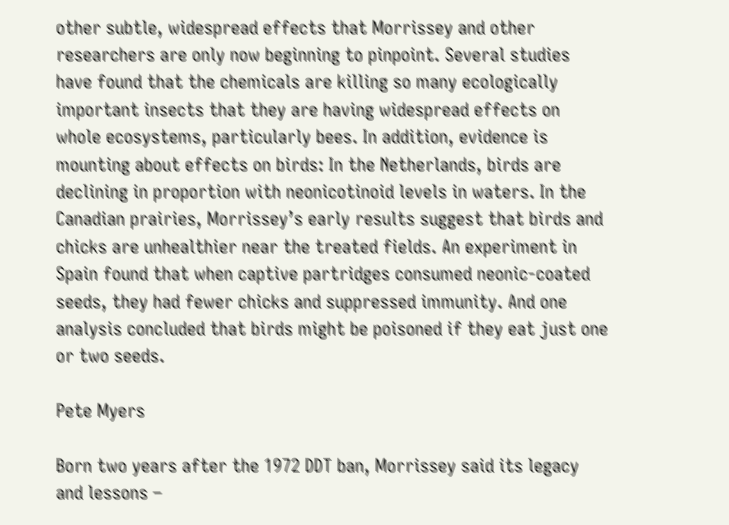other subtle, widespread effects that Morrissey and other researchers are only now beginning to pinpoint. Several studies have found that the chemicals are killing so many ecologically important insects that they are having widespread effects on whole ecosystems, particularly bees. In addition, evidence is mounting about effects on birds: In the Netherlands, birds are declining in proportion with neonicotinoid levels in waters. In the Canadian prairies, Morrissey’s early results suggest that birds and chicks are unhealthier near the treated fields. An experiment in Spain found that when captive partridges consumed neonic-coated seeds, they had fewer chicks and suppressed immunity. And one analysis concluded that birds might be poisoned if they eat just one or two seeds.

Pete Myers

Born two years after the 1972 DDT ban, Morrissey said its legacy and lessons –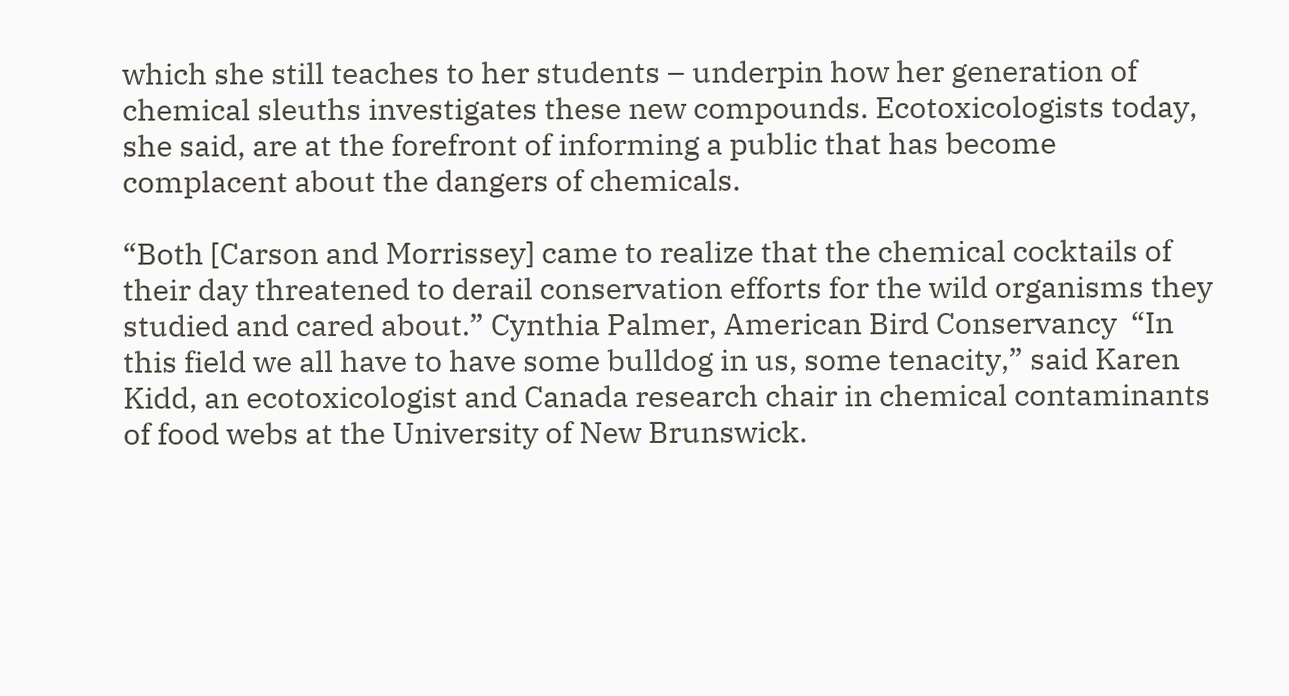which she still teaches to her students – underpin how her generation of chemical sleuths investigates these new compounds. Ecotoxicologists today, she said, are at the forefront of informing a public that has become complacent about the dangers of chemicals.

“Both [Carson and Morrissey] came to realize that the chemical cocktails of their day threatened to derail conservation efforts for the wild organisms they studied and cared about.” Cynthia Palmer, American Bird Conservancy  “In this field we all have to have some bulldog in us, some tenacity,” said Karen Kidd, an ecotoxicologist and Canada research chair in chemical contaminants of food webs at the University of New Brunswick.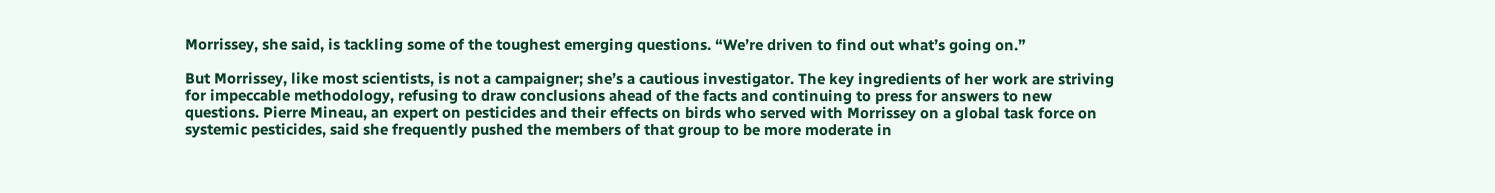Morrissey, she said, is tackling some of the toughest emerging questions. “We’re driven to find out what’s going on.”

But Morrissey, like most scientists, is not a campaigner; she’s a cautious investigator. The key ingredients of her work are striving for impeccable methodology, refusing to draw conclusions ahead of the facts and continuing to press for answers to new questions. Pierre Mineau, an expert on pesticides and their effects on birds who served with Morrissey on a global task force on systemic pesticides, said she frequently pushed the members of that group to be more moderate in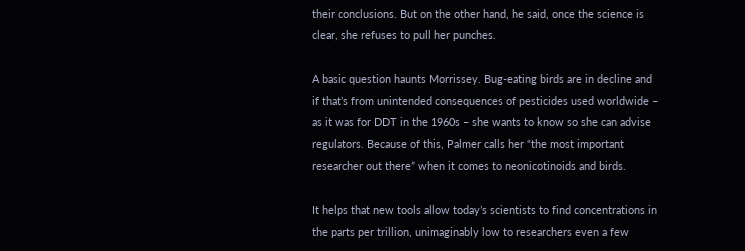their conclusions. But on the other hand, he said, once the science is clear, she refuses to pull her punches.

A basic question haunts Morrissey. Bug-eating birds are in decline and if that’s from unintended consequences of pesticides used worldwide – as it was for DDT in the 1960s – she wants to know so she can advise regulators. Because of this, Palmer calls her “the most important researcher out there” when it comes to neonicotinoids and birds.

It helps that new tools allow today’s scientists to find concentrations in the parts per trillion, unimaginably low to researchers even a few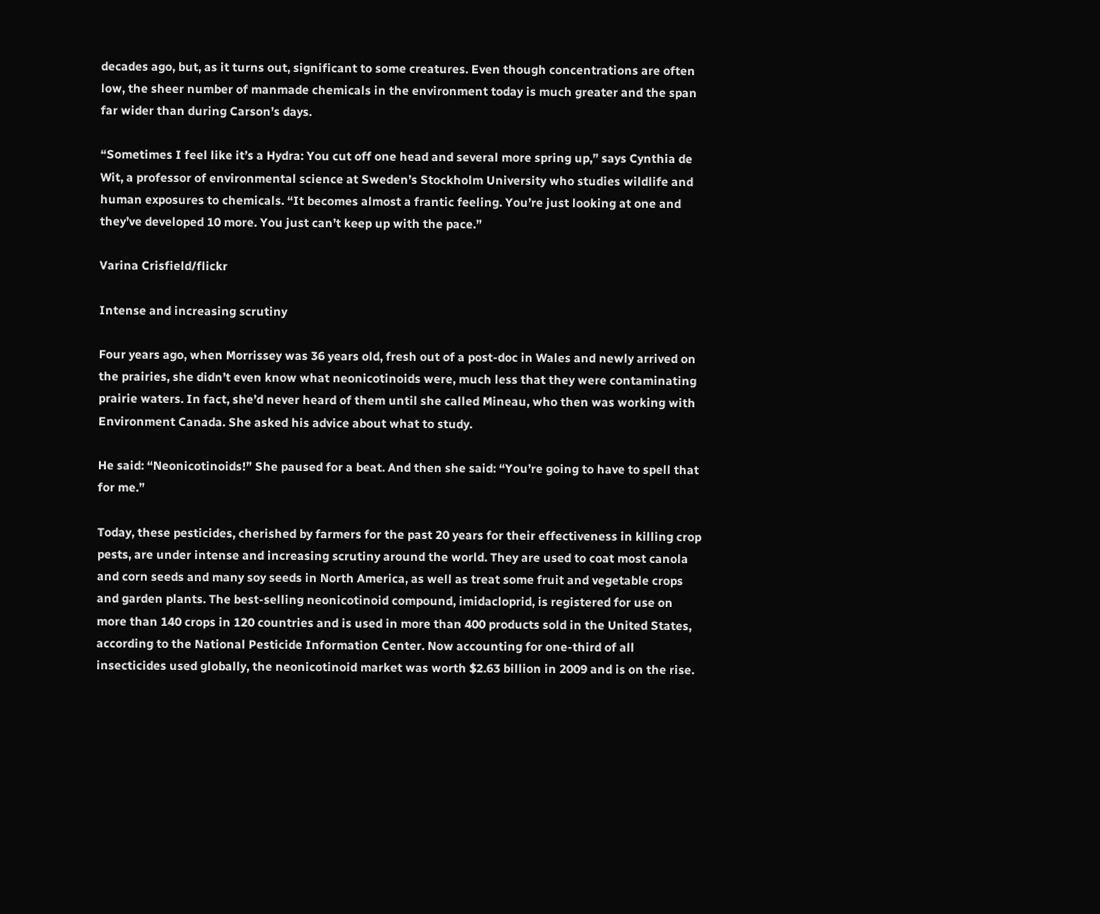decades ago, but, as it turns out, significant to some creatures. Even though concentrations are often low, the sheer number of manmade chemicals in the environment today is much greater and the span far wider than during Carson’s days.

“Sometimes I feel like it’s a Hydra: You cut off one head and several more spring up,” says Cynthia de Wit, a professor of environmental science at Sweden’s Stockholm University who studies wildlife and human exposures to chemicals. “It becomes almost a frantic feeling. You’re just looking at one and they’ve developed 10 more. You just can’t keep up with the pace.”

Varina Crisfield/flickr

Intense and increasing scrutiny

Four years ago, when Morrissey was 36 years old, fresh out of a post-doc in Wales and newly arrived on the prairies, she didn’t even know what neonicotinoids were, much less that they were contaminating prairie waters. In fact, she’d never heard of them until she called Mineau, who then was working with Environment Canada. She asked his advice about what to study.

He said: “Neonicotinoids!” She paused for a beat. And then she said: “You’re going to have to spell that for me.”

Today, these pesticides, cherished by farmers for the past 20 years for their effectiveness in killing crop pests, are under intense and increasing scrutiny around the world. They are used to coat most canola and corn seeds and many soy seeds in North America, as well as treat some fruit and vegetable crops and garden plants. The best-selling neonicotinoid compound, imidacloprid, is registered for use on more than 140 crops in 120 countries and is used in more than 400 products sold in the United States, according to the National Pesticide Information Center. Now accounting for one-third of all insecticides used globally, the neonicotinoid market was worth $2.63 billion in 2009 and is on the rise.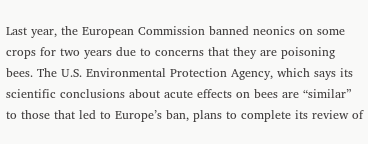Last year, the European Commission banned neonics on some crops for two years due to concerns that they are poisoning bees. The U.S. Environmental Protection Agency, which says its scientific conclusions about acute effects on bees are “similar” to those that led to Europe’s ban, plans to complete its review of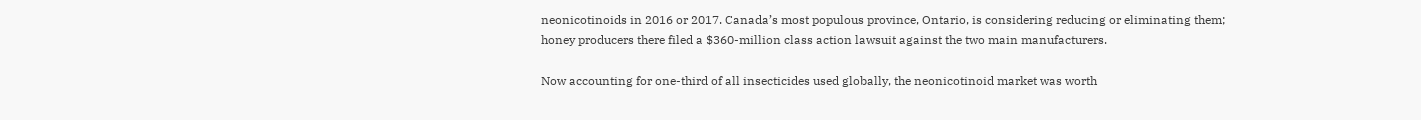neonicotinoids in 2016 or 2017. Canada’s most populous province, Ontario, is considering reducing or eliminating them; honey producers there filed a $360-million class action lawsuit against the two main manufacturers.

Now accounting for one-third of all insecticides used globally, the neonicotinoid market was worth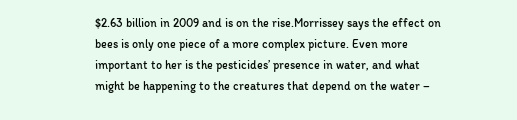$2.63 billion in 2009 and is on the rise.Morrissey says the effect on bees is only one piece of a more complex picture. Even more important to her is the pesticides’ presence in water, and what might be happening to the creatures that depend on the water –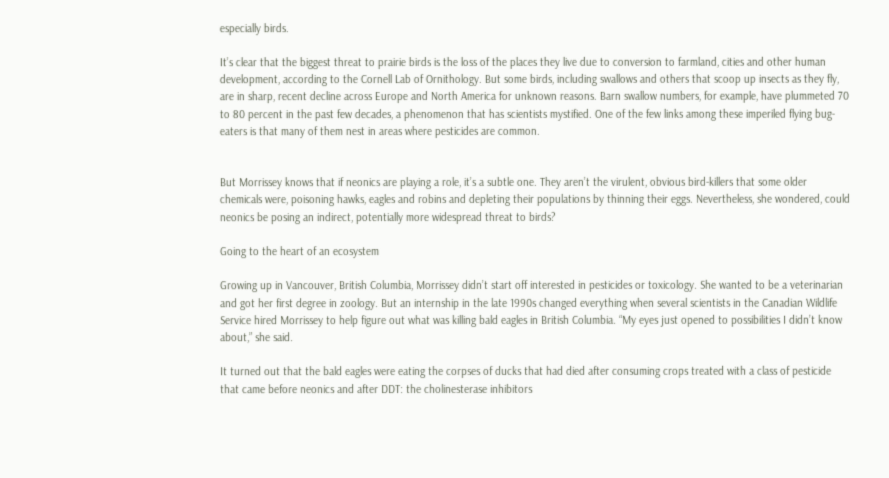especially birds.

It’s clear that the biggest threat to prairie birds is the loss of the places they live due to conversion to farmland, cities and other human development, according to the Cornell Lab of Ornithology. But some birds, including swallows and others that scoop up insects as they fly, are in sharp, recent decline across Europe and North America for unknown reasons. Barn swallow numbers, for example, have plummeted 70 to 80 percent in the past few decades, a phenomenon that has scientists mystified. One of the few links among these imperiled flying bug-eaters is that many of them nest in areas where pesticides are common.


But Morrissey knows that if neonics are playing a role, it’s a subtle one. They aren’t the virulent, obvious bird-killers that some older chemicals were, poisoning hawks, eagles and robins and depleting their populations by thinning their eggs. Nevertheless, she wondered, could neonics be posing an indirect, potentially more widespread threat to birds?

Going to the heart of an ecosystem

Growing up in Vancouver, British Columbia, Morrissey didn’t start off interested in pesticides or toxicology. She wanted to be a veterinarian and got her first degree in zoology. But an internship in the late 1990s changed everything when several scientists in the Canadian Wildlife Service hired Morrissey to help figure out what was killing bald eagles in British Columbia. “My eyes just opened to possibilities I didn’t know about,” she said.

It turned out that the bald eagles were eating the corpses of ducks that had died after consuming crops treated with a class of pesticide that came before neonics and after DDT: the cholinesterase inhibitors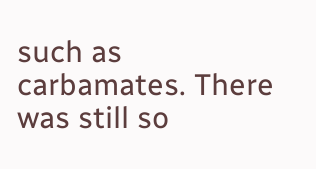such as carbamates. There was still so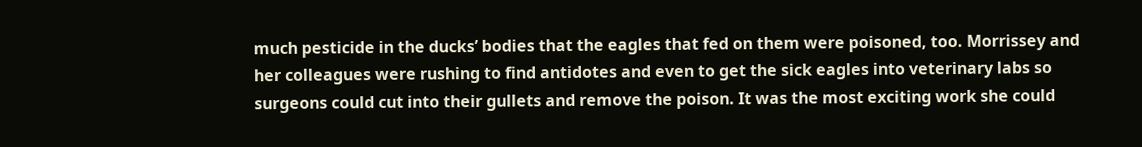much pesticide in the ducks’ bodies that the eagles that fed on them were poisoned, too. Morrissey and her colleagues were rushing to find antidotes and even to get the sick eagles into veterinary labs so surgeons could cut into their gullets and remove the poison. It was the most exciting work she could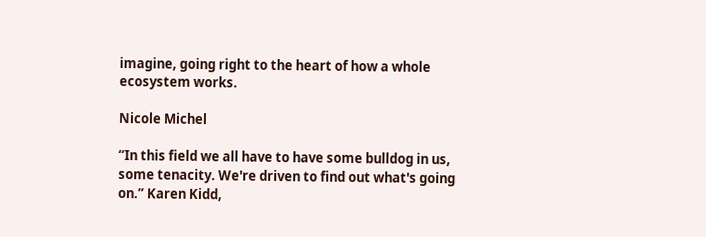imagine, going right to the heart of how a whole ecosystem works.

Nicole Michel

“In this field we all have to have some bulldog in us, some tenacity. We're driven to find out what's going on.” Karen Kidd,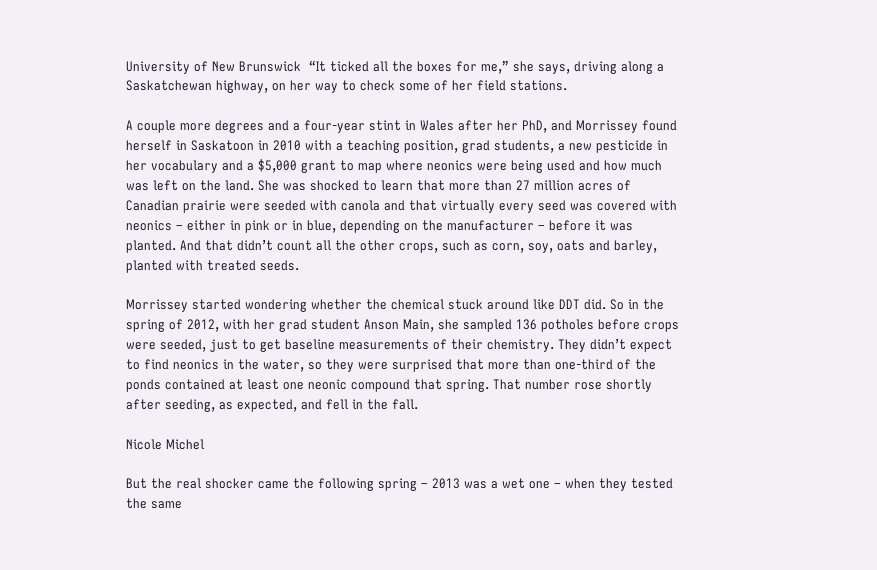University of New Brunswick  “It ticked all the boxes for me,” she says, driving along a Saskatchewan highway, on her way to check some of her field stations.

A couple more degrees and a four-year stint in Wales after her PhD, and Morrissey found herself in Saskatoon in 2010 with a teaching position, grad students, a new pesticide in her vocabulary and a $5,000 grant to map where neonics were being used and how much was left on the land. She was shocked to learn that more than 27 million acres of Canadian prairie were seeded with canola and that virtually every seed was covered with neonics – either in pink or in blue, depending on the manufacturer – before it was planted. And that didn’t count all the other crops, such as corn, soy, oats and barley, planted with treated seeds.

Morrissey started wondering whether the chemical stuck around like DDT did. So in the spring of 2012, with her grad student Anson Main, she sampled 136 potholes before crops were seeded, just to get baseline measurements of their chemistry. They didn’t expect to find neonics in the water, so they were surprised that more than one-third of the ponds contained at least one neonic compound that spring. That number rose shortly after seeding, as expected, and fell in the fall.

Nicole Michel

But the real shocker came the following spring – 2013 was a wet one – when they tested the same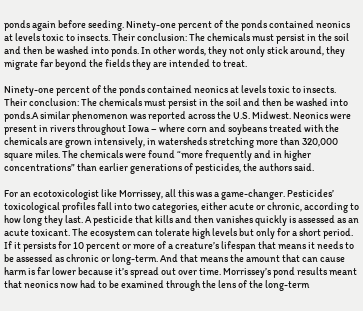ponds again before seeding. Ninety-one percent of the ponds contained neonics at levels toxic to insects. Their conclusion: The chemicals must persist in the soil and then be washed into ponds. In other words, they not only stick around, they migrate far beyond the fields they are intended to treat.

Ninety-one percent of the ponds contained neonics at levels toxic to insects. Their conclusion: The chemicals must persist in the soil and then be washed into ponds.A similar phenomenon was reported across the U.S. Midwest. Neonics were present in rivers throughout Iowa – where corn and soybeans treated with the chemicals are grown intensively, in watersheds stretching more than 320,000 square miles. The chemicals were found “more frequently and in higher concentrations” than earlier generations of pesticides, the authors said.

For an ecotoxicologist like Morrissey, all this was a game-changer. Pesticides’ toxicological profiles fall into two categories, either acute or chronic, according to how long they last. A pesticide that kills and then vanishes quickly is assessed as an acute toxicant. The ecosystem can tolerate high levels but only for a short period. If it persists for 10 percent or more of a creature’s lifespan that means it needs to be assessed as chronic or long-term. And that means the amount that can cause harm is far lower because it’s spread out over time. Morrissey’s pond results meant that neonics now had to be examined through the lens of the long-term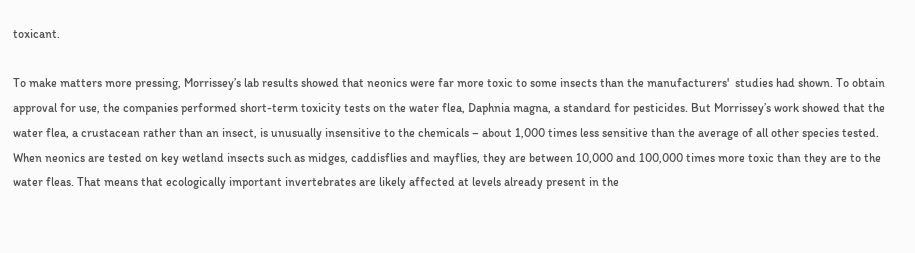toxicant.

To make matters more pressing, Morrissey’s lab results showed that neonics were far more toxic to some insects than the manufacturers'  studies had shown. To obtain approval for use, the companies performed short-term toxicity tests on the water flea, Daphnia magna, a standard for pesticides. But Morrissey’s work showed that the water flea, a crustacean rather than an insect, is unusually insensitive to the chemicals – about 1,000 times less sensitive than the average of all other species tested. When neonics are tested on key wetland insects such as midges, caddisflies and mayflies, they are between 10,000 and 100,000 times more toxic than they are to the water fleas. That means that ecologically important invertebrates are likely affected at levels already present in the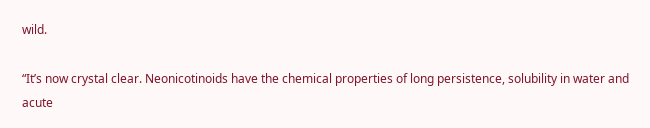wild.

“It’s now crystal clear. Neonicotinoids have the chemical properties of long persistence, solubility in water and acute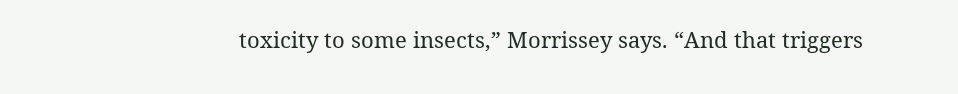toxicity to some insects,” Morrissey says. “And that triggers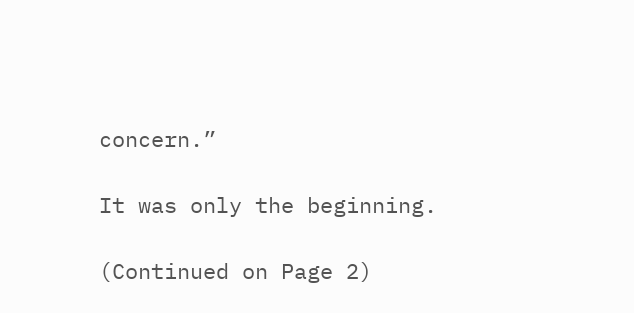concern.”

It was only the beginning.

(Continued on Page 2)